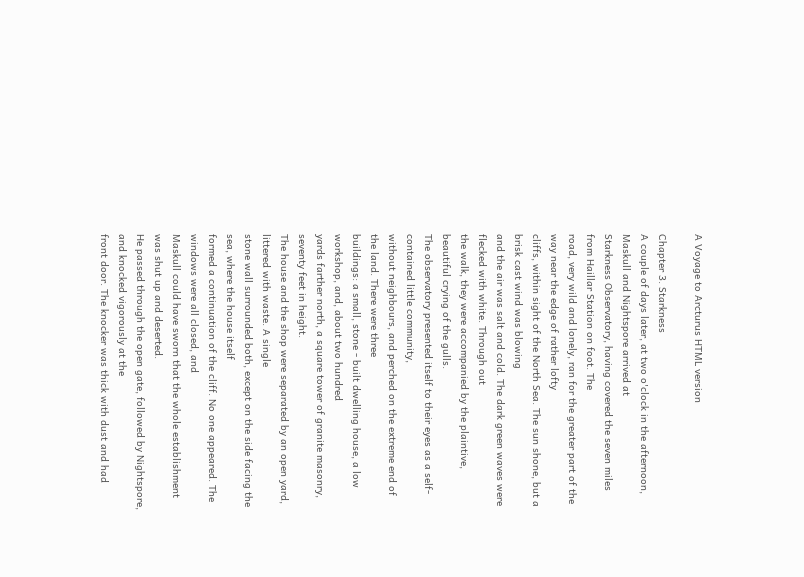A Voyage to Arcturus HTML version

Chapter 3. Starkness
A couple of days later, at two o'clock in the afternoon, Maskull and Nightspore arrived at
Starkness Observatory, having covered the seven miles from Haillar Station on foot. The
road, very wild and lonely, ran for the greater part of the way near the edge of rather lofty
cliffs, within sight of the North Sea. The sun shone, but a brisk cast wind was blowing
and the air was salt and cold. The dark green waves were flecked with white. Through out
the walk, they were accompanied by the plaintive, beautiful crying of the gulls.
The observatory presented itself to their eyes as a self-contained little community,
without neighbours, and perched on the extreme end of the land. There were three
buildings: a small, stone - built dwelling house, a low workshop, and, about two hundred
yards farther north, a square tower of granite masonry, seventy feet in height.
The house and the shop were separated by an open yard, littered with waste. A single
stone wall surrounded both, except on the side facing the sea, where the house itself
formed a continuation of the cliff. No one appeared. The windows were all closed, and
Maskull could have sworn that the whole establishment was shut up and deserted.
He passed through the open gate, followed by Nightspore, and knocked vigorously at the
front door. The knocker was thick with dust and had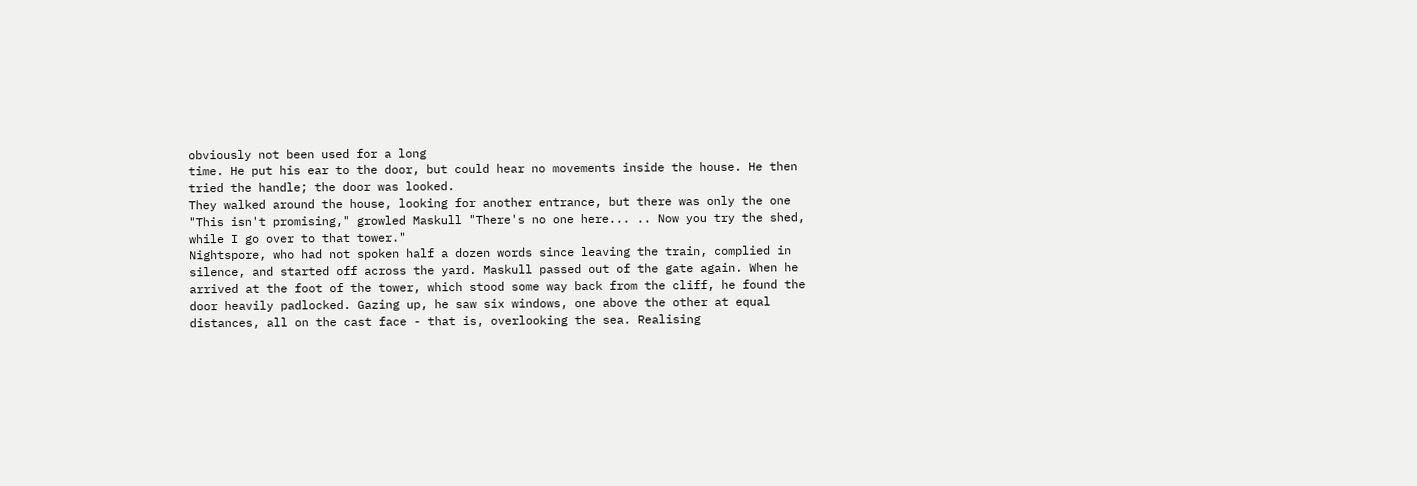obviously not been used for a long
time. He put his ear to the door, but could hear no movements inside the house. He then
tried the handle; the door was looked.
They walked around the house, looking for another entrance, but there was only the one
"This isn't promising," growled Maskull "There's no one here... .. Now you try the shed,
while I go over to that tower."
Nightspore, who had not spoken half a dozen words since leaving the train, complied in
silence, and started off across the yard. Maskull passed out of the gate again. When he
arrived at the foot of the tower, which stood some way back from the cliff, he found the
door heavily padlocked. Gazing up, he saw six windows, one above the other at equal
distances, all on the cast face - that is, overlooking the sea. Realising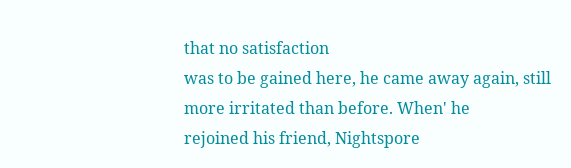that no satisfaction
was to be gained here, he came away again, still more irritated than before. When' he
rejoined his friend, Nightspore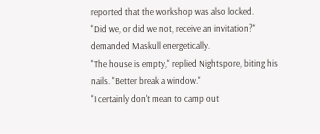reported that the workshop was also locked.
"Did we, or did we not, receive an invitation?" demanded Maskull energetically.
"The house is empty," replied Nightspore, biting his nails. "Better break a window."
"I certainly don't mean to camp out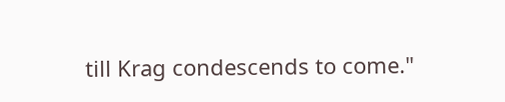till Krag condescends to come."